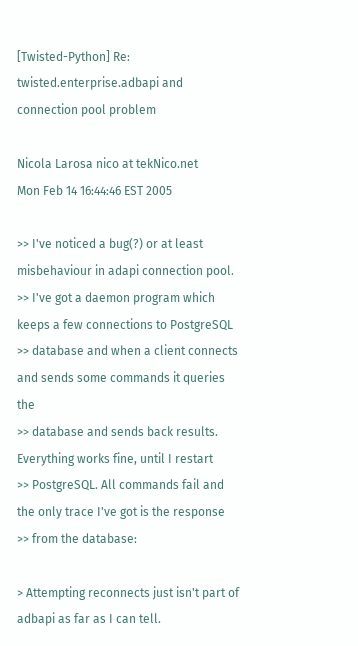[Twisted-Python] Re: twisted.enterprise.adbapi and connection pool problem

Nicola Larosa nico at tekNico.net
Mon Feb 14 16:44:46 EST 2005

>> I've noticed a bug(?) or at least misbehaviour in adapi connection pool.
>> I've got a daemon program which keeps a few connections to PostgreSQL
>> database and when a client connects and sends some commands it queries the
>> database and sends back results. Everything works fine, until I restart
>> PostgreSQL. All commands fail and the only trace I've got is the response
>> from the database:

> Attempting reconnects just isn't part of adbapi as far as I can tell.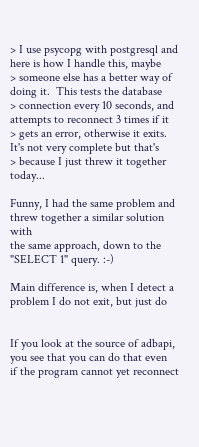> I use psycopg with postgresql and here is how I handle this, maybe
> someone else has a better way of doing it.  This tests the database
> connection every 10 seconds, and attempts to reconnect 3 times if it
> gets an error, otherwise it exits.  It's not very complete but that's
> because I just threw it together today...

Funny, I had the same problem and threw together a similar solution with
the same approach, down to the "SELECT 1" query. :-)

Main difference is, when I detect a problem I do not exit, but just do


If you look at the source of adbapi, you see that you can do that even
if the program cannot yet reconnect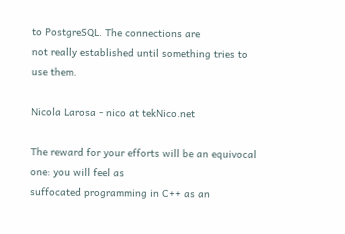to PostgreSQL. The connections are
not really established until something tries to use them.

Nicola Larosa - nico at tekNico.net

The reward for your efforts will be an equivocal one: you will feel as
suffocated programming in C++ as an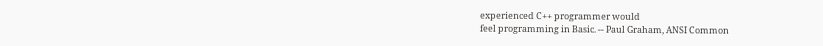experienced C++ programmer would
feel programming in Basic. -- Paul Graham, ANSI Common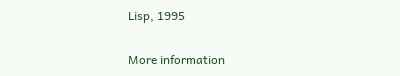Lisp, 1995

More information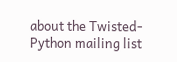about the Twisted-Python mailing list